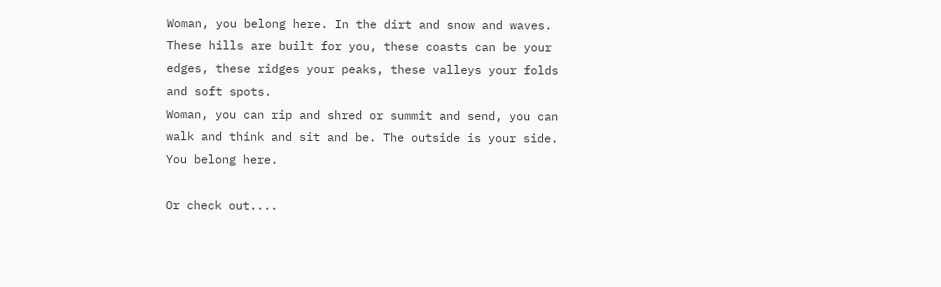Woman, you belong here. In the dirt and snow and waves.
These hills are built for you, these coasts can be your edges, these ridges your peaks, these valleys your folds and soft spots.
Woman, you can rip and shred or summit and send, you can walk and think and sit and be. The outside is your side.
You belong here.

Or check out....